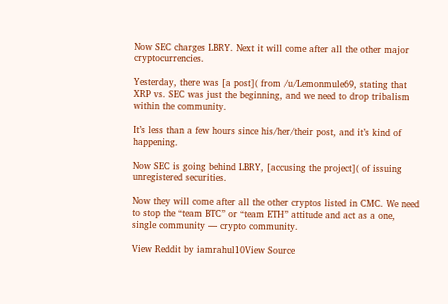Now SEC charges LBRY. Next it will come after all the other major cryptocurrencies.

Yesterday, there was [a post]( from /u/Lemonmule69, stating that XRP vs. SEC was just the beginning, and we need to drop tribalism within the community.

It’s less than a few hours since his/her/their post, and it’s kind of happening.

Now SEC is going behind LBRY, [accusing the project]( of issuing unregistered securities.

Now they will come after all the other cryptos listed in CMC. We need to stop the “team BTC” or “team ETH” attitude and act as a one, single community — crypto community.

View Reddit by iamrahul10View Source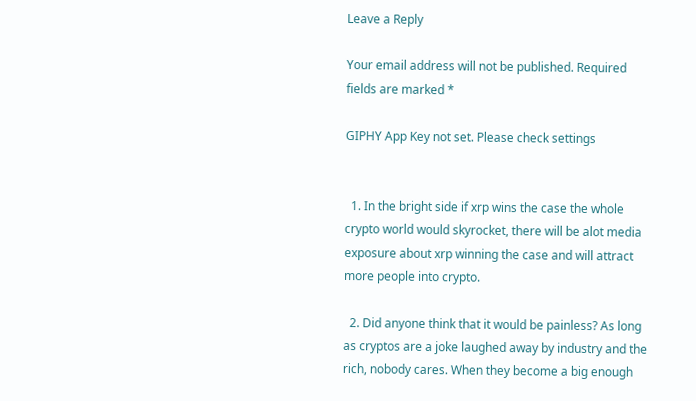Leave a Reply

Your email address will not be published. Required fields are marked *

GIPHY App Key not set. Please check settings


  1. In the bright side if xrp wins the case the whole crypto world would skyrocket, there will be alot media exposure about xrp winning the case and will attract more people into crypto.

  2. Did anyone think that it would be painless? As long as cryptos are a joke laughed away by industry and the rich, nobody cares. When they become a big enough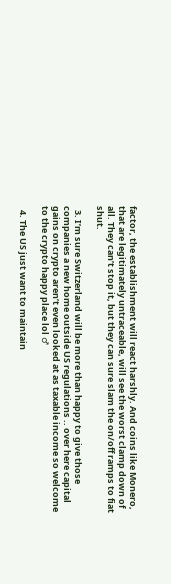factor, the establishment will react harshly. And coins like Monero, that are legitimately untraceable, will see the worst clamp down of all. They can’t stop it, but they can sure slam the on/off ramps to fiat shut.

  3. I’m sure Switzerland will be more than happy to give those companies a new home outside US regulations .. over here capital gains on crypto aren’t even looked at as taxable income so welcome to the crypto happy place lol ♂

  4. The US just want to maintain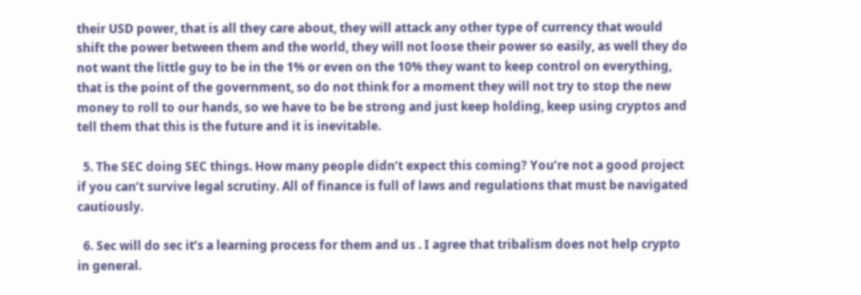their USD power, that is all they care about, they will attack any other type of currency that would shift the power between them and the world, they will not loose their power so easily, as well they do not want the little guy to be in the 1% or even on the 10% they want to keep control on everything, that is the point of the government, so do not think for a moment they will not try to stop the new money to roll to our hands, so we have to be be strong and just keep holding, keep using cryptos and tell them that this is the future and it is inevitable.

  5. The SEC doing SEC things. How many people didn’t expect this coming? You’re not a good project if you can’t survive legal scrutiny. All of finance is full of laws and regulations that must be navigated cautiously.

  6. Sec will do sec it’s a learning process for them and us . I agree that tribalism does not help crypto in general.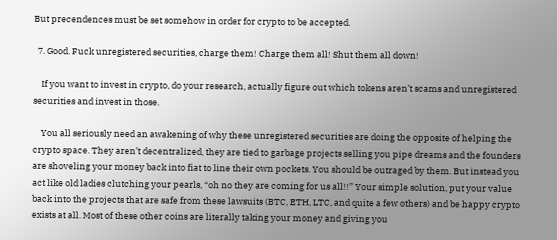But precendences must be set somehow in order for crypto to be accepted.

  7. Good. Fuck unregistered securities, charge them! Charge them all! Shut them all down!

    If you want to invest in crypto, do your research, actually figure out which tokens aren’t scams and unregistered securities and invest in those.

    You all seriously need an awakening of why these unregistered securities are doing the opposite of helping the crypto space. They aren’t decentralized, they are tied to garbage projects selling you pipe dreams and the founders are shoveling your money back into fiat to line their own pockets. You should be outraged by them. But instead you act like old ladies clutching your pearls, “oh no they are coming for us all!!” Your simple solution, put your value back into the projects that are safe from these lawsuits (BTC, ETH, LTC, and quite a few others) and be happy crypto exists at all. Most of these other coins are literally taking your money and giving you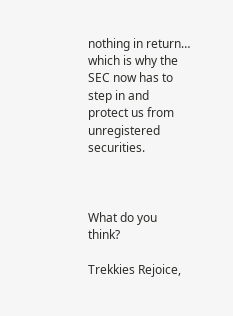nothing in return… which is why the SEC now has to step in and protect us from unregistered securities.



What do you think?

Trekkies Rejoice,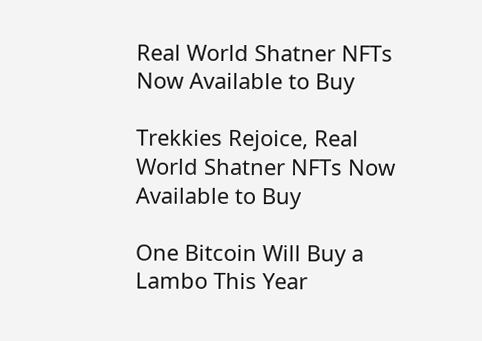Real World Shatner NFTs Now Available to Buy

Trekkies Rejoice, Real World Shatner NFTs Now Available to Buy

One Bitcoin Will Buy a Lambo This Year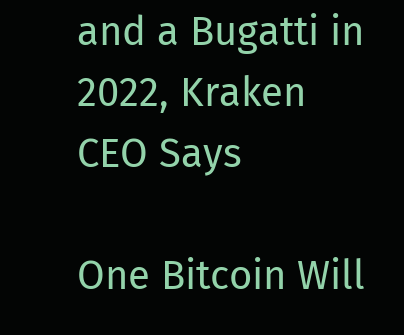and a Bugatti in 2022, Kraken CEO Says

One Bitcoin Will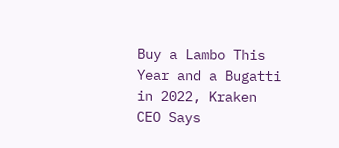Buy a Lambo This Year and a Bugatti in 2022, Kraken CEO Says